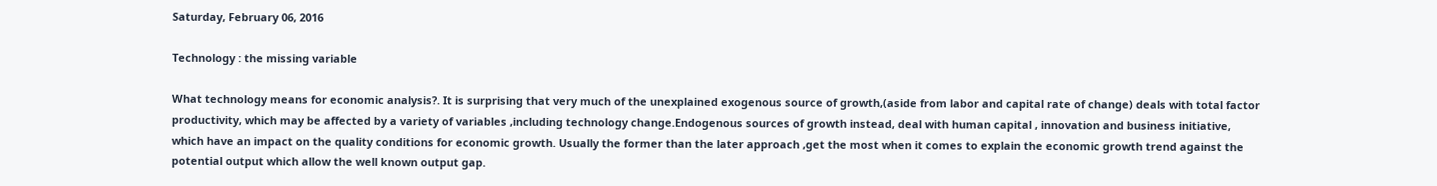Saturday, February 06, 2016

Technology : the missing variable

What technology means for economic analysis?. It is surprising that very much of the unexplained exogenous source of growth,(aside from labor and capital rate of change) deals with total factor productivity, which may be affected by a variety of variables ,including technology change.Endogenous sources of growth instead, deal with human capital , innovation and business initiative, which have an impact on the quality conditions for economic growth. Usually the former than the later approach ,get the most when it comes to explain the economic growth trend against the potential output which allow the well known output gap.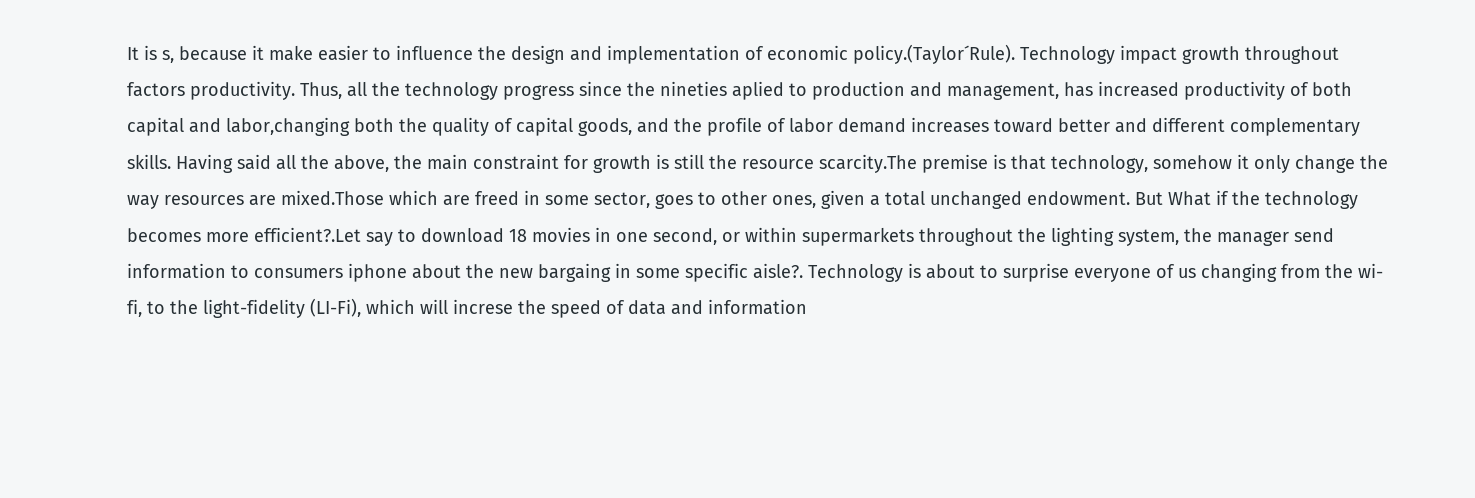It is s, because it make easier to influence the design and implementation of economic policy.(Taylor´Rule). Technology impact growth throughout factors productivity. Thus, all the technology progress since the nineties aplied to production and management, has increased productivity of both capital and labor,changing both the quality of capital goods, and the profile of labor demand increases toward better and different complementary skills. Having said all the above, the main constraint for growth is still the resource scarcity.The premise is that technology, somehow it only change the way resources are mixed.Those which are freed in some sector, goes to other ones, given a total unchanged endowment. But What if the technology becomes more efficient?.Let say to download 18 movies in one second, or within supermarkets throughout the lighting system, the manager send information to consumers iphone about the new bargaing in some specific aisle?. Technology is about to surprise everyone of us changing from the wi-fi, to the light-fidelity (LI-Fi), which will increse the speed of data and information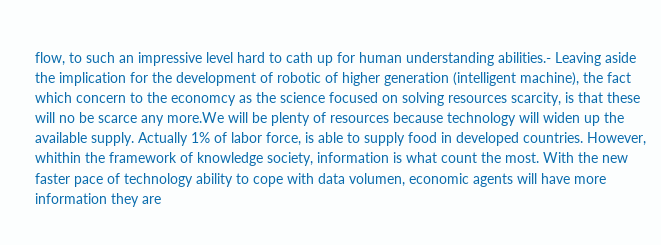flow, to such an impressive level hard to cath up for human understanding abilities.- Leaving aside the implication for the development of robotic of higher generation (intelligent machine), the fact which concern to the economcy as the science focused on solving resources scarcity, is that these will no be scarce any more.We will be plenty of resources because technology will widen up the available supply. Actually 1% of labor force, is able to supply food in developed countries. However, whithin the framework of knowledge society, information is what count the most. With the new faster pace of technology ability to cope with data volumen, economic agents will have more information they are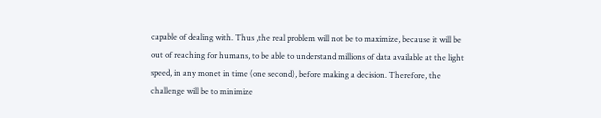capable of dealing with. Thus ,the real problem will not be to maximize, because it will be out of reaching for humans, to be able to understand millions of data available at the light speed, in any monet in time (one second), before making a decision. Therefore, the challenge will be to minimize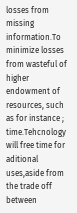losses from missing information.To minimize losses from wasteful of higher endowment of resources, such as for instance ; time.Tehcnology will free time for aditional uses,aside from the trade off between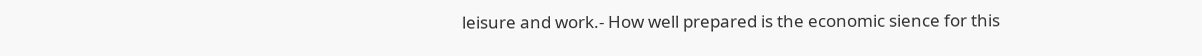leisure and work.- How well prepared is the economic sience for this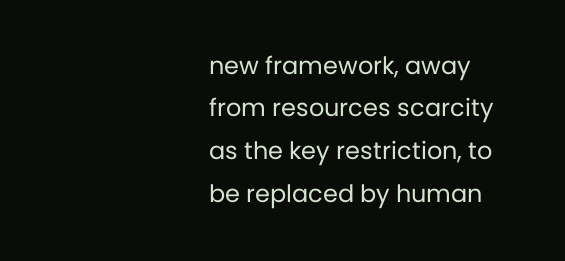new framework, away from resources scarcity as the key restriction, to be replaced by human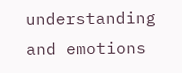understanding and emotions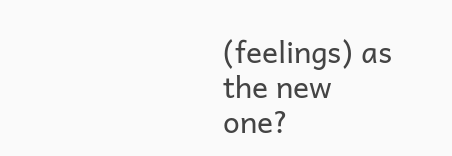(feelings) as the new one?